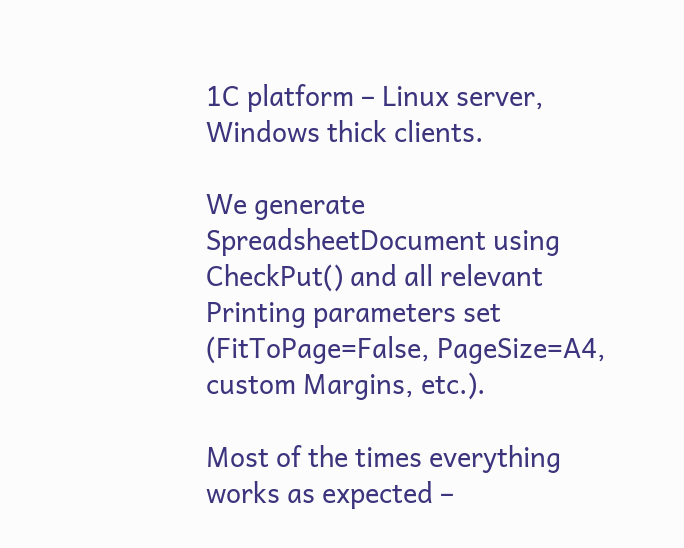1C platform – Linux server, Windows thick clients.

We generate SpreadsheetDocument using CheckPut() and all relevant Printing parameters set (FitToPage=False, PageSize=A4, custom Margins, etc.).

Most of the times everything works as expected –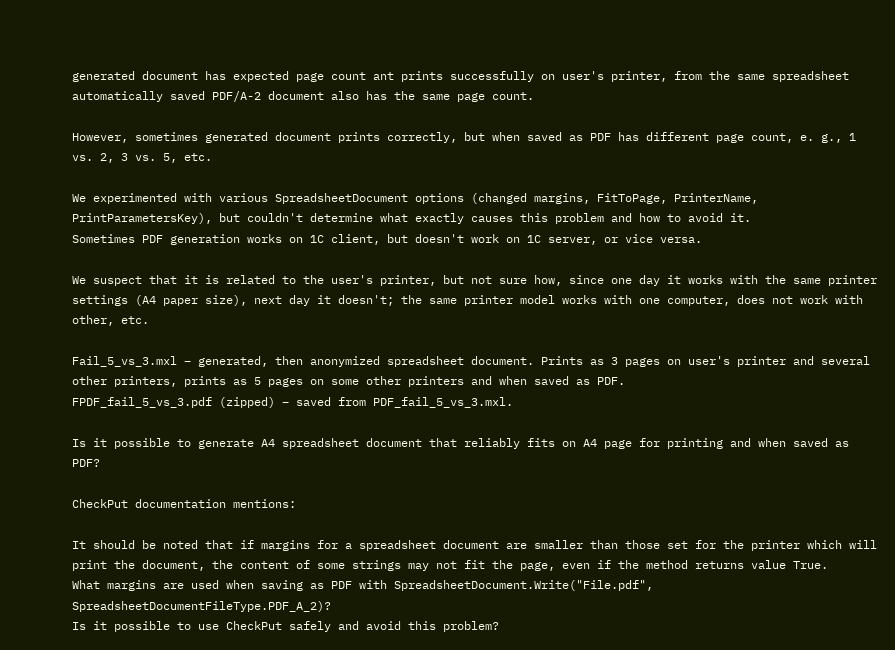generated document has expected page count ant prints successfully on user's printer, from the same spreadsheet automatically saved PDF/A-2 document also has the same page count.

However, sometimes generated document prints correctly, but when saved as PDF has different page count, e. g., 1 vs. 2, 3 vs. 5, etc.

We experimented with various SpreadsheetDocument options (changed margins, FitToPage, PrinterName, PrintParametersKey), but couldn't determine what exactly causes this problem and how to avoid it.
Sometimes PDF generation works on 1C client, but doesn't work on 1C server, or vice versa.

We suspect that it is related to the user's printer, but not sure how, since one day it works with the same printer settings (A4 paper size), next day it doesn't; the same printer model works with one computer, does not work with other, etc.

Fail_5_vs_3.mxl – generated, then anonymized spreadsheet document. Prints as 3 pages on user's printer and several other printers, prints as 5 pages on some other printers and when saved as PDF.
FPDF_fail_5_vs_3.pdf (zipped) – saved from PDF_fail_5_vs_3.mxl.

Is it possible to generate A4 spreadsheet document that reliably fits on A4 page for printing and when saved as PDF?

CheckPut documentation mentions:

It should be noted that if margins for a spreadsheet document are smaller than those set for the printer which will print the document, the content of some strings may not fit the page, even if the method returns value True.
What margins are used when saving as PDF with SpreadsheetDocument.Write("File.pdf", SpreadsheetDocumentFileType.PDF_A_2)?
Is it possible to use CheckPut safely and avoid this problem?